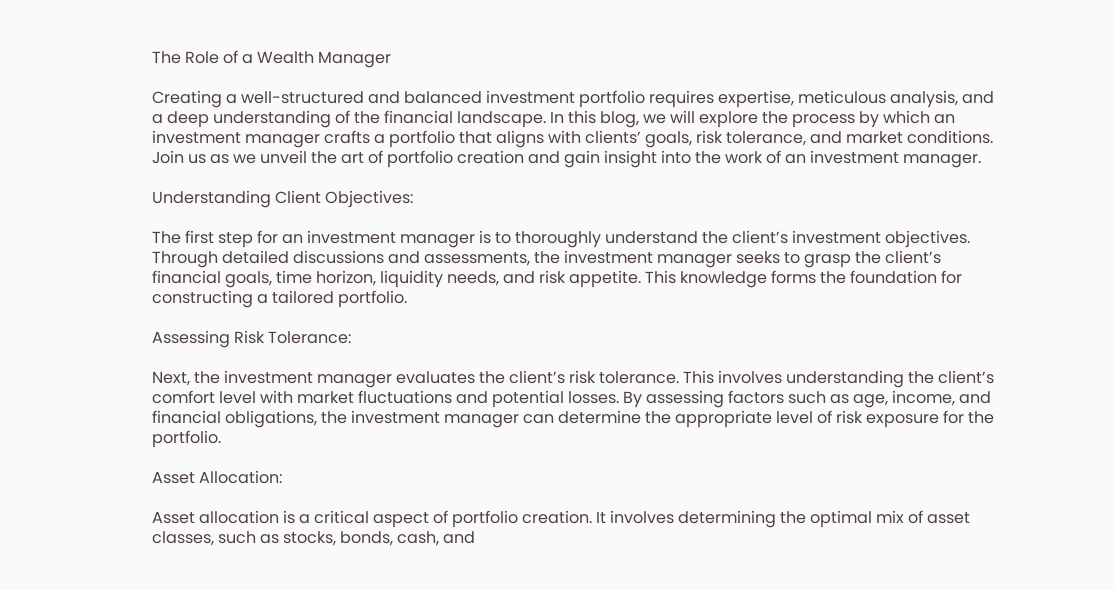The Role of a Wealth Manager

Creating a well-structured and balanced investment portfolio requires expertise, meticulous analysis, and a deep understanding of the financial landscape. In this blog, we will explore the process by which an investment manager crafts a portfolio that aligns with clients’ goals, risk tolerance, and market conditions. Join us as we unveil the art of portfolio creation and gain insight into the work of an investment manager.

Understanding Client Objectives:

The first step for an investment manager is to thoroughly understand the client’s investment objectives. Through detailed discussions and assessments, the investment manager seeks to grasp the client’s financial goals, time horizon, liquidity needs, and risk appetite. This knowledge forms the foundation for constructing a tailored portfolio.

Assessing Risk Tolerance:

Next, the investment manager evaluates the client’s risk tolerance. This involves understanding the client’s comfort level with market fluctuations and potential losses. By assessing factors such as age, income, and financial obligations, the investment manager can determine the appropriate level of risk exposure for the portfolio.

Asset Allocation:

Asset allocation is a critical aspect of portfolio creation. It involves determining the optimal mix of asset classes, such as stocks, bonds, cash, and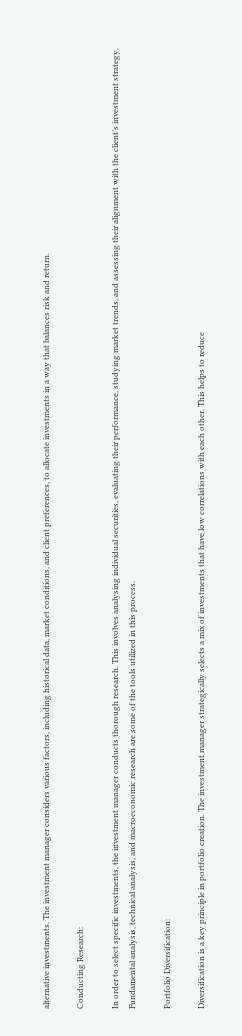alternative investments. The investment manager considers various factors, including historical data, market conditions, and client preferences, to allocate investments in a way that balances risk and return.

Conducting Research:

In order to select specific investments, the investment manager conducts thorough research. This involves analysing individual securities, evaluating their performance, studying market trends, and assessing their alignment with the client’s investment strategy. Fundamental analysis, technical analysis, and macroeconomic research are some of the tools utilized in this process.

Portfolio Diversification:

Diversification is a key principle in portfolio creation. The investment manager strategically selects a mix of investments that have low correlations with each other. This helps to reduce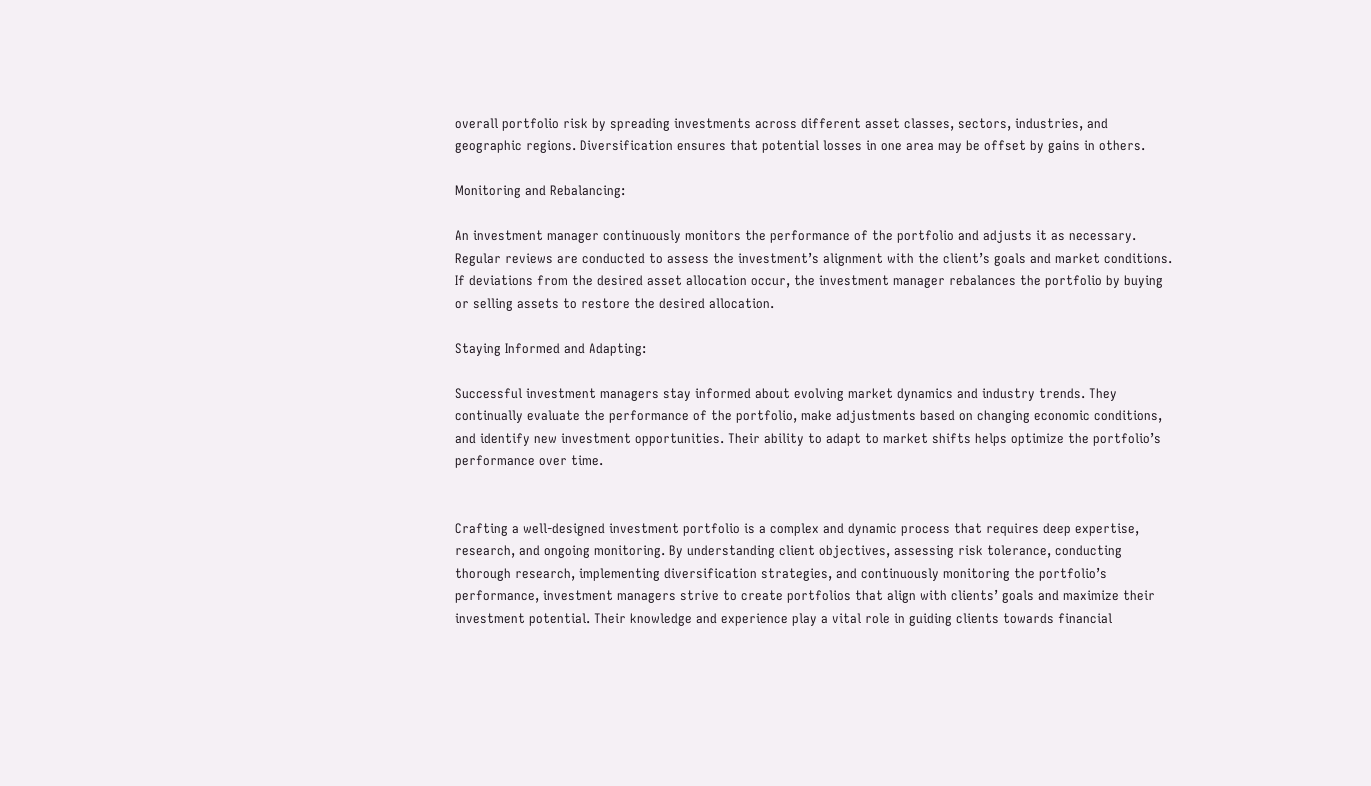overall portfolio risk by spreading investments across different asset classes, sectors, industries, and geographic regions. Diversification ensures that potential losses in one area may be offset by gains in others.

Monitoring and Rebalancing:

An investment manager continuously monitors the performance of the portfolio and adjusts it as necessary. Regular reviews are conducted to assess the investment’s alignment with the client’s goals and market conditions. If deviations from the desired asset allocation occur, the investment manager rebalances the portfolio by buying or selling assets to restore the desired allocation.

Staying Informed and Adapting:

Successful investment managers stay informed about evolving market dynamics and industry trends. They continually evaluate the performance of the portfolio, make adjustments based on changing economic conditions, and identify new investment opportunities. Their ability to adapt to market shifts helps optimize the portfolio’s performance over time.


Crafting a well-designed investment portfolio is a complex and dynamic process that requires deep expertise, research, and ongoing monitoring. By understanding client objectives, assessing risk tolerance, conducting thorough research, implementing diversification strategies, and continuously monitoring the portfolio’s performance, investment managers strive to create portfolios that align with clients’ goals and maximize their investment potential. Their knowledge and experience play a vital role in guiding clients towards financial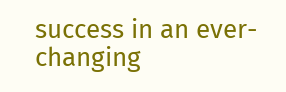success in an ever-changing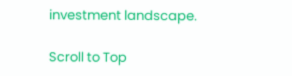investment landscape.

Scroll to Top